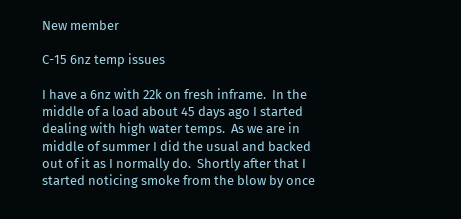New member

C-15 6nz temp issues

I have a 6nz with 22k on fresh inframe.  In the middle of a load about 45 days ago I started dealing with high water temps.  As we are in middle of summer I did the usual and backed out of it as I normally do.  Shortly after that I started noticing smoke from the blow by once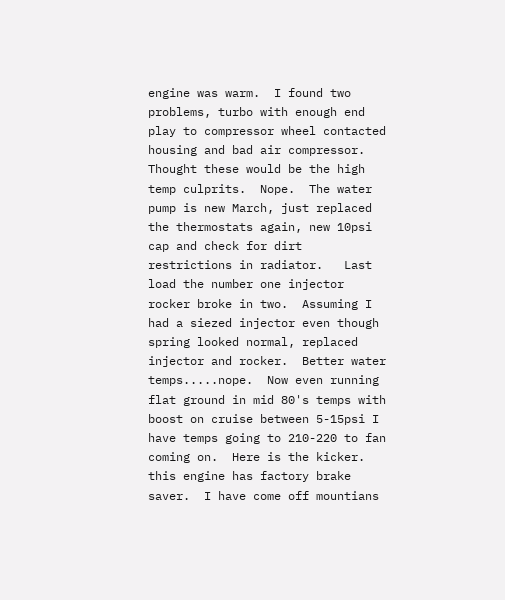engine was warm.  I found two problems, turbo with enough end play to compressor wheel contacted housing and bad air compressor.  Thought these would be the high temp culprits.  Nope.  The water pump is new March, just replaced the thermostats again, new 10psi cap and check for dirt restrictions in radiator.   Last load the number one injector rocker broke in two.  Assuming I had a siezed injector even though spring looked normal, replaced injector and rocker.  Better water temps.....nope.  Now even running flat ground in mid 80's temps with boost on cruise between 5-15psi I have temps going to 210-220 to fan coming on.  Here is the kicker.  this engine has factory brake saver.  I have come off mountians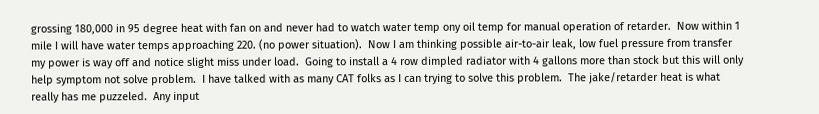grossing 180,000 in 95 degree heat with fan on and never had to watch water temp ony oil temp for manual operation of retarder.  Now within 1 mile I will have water temps approaching 220. (no power situation).  Now I am thinking possible air-to-air leak, low fuel pressure from transfer my power is way off and notice slight miss under load.  Going to install a 4 row dimpled radiator with 4 gallons more than stock but this will only help symptom not solve problem.  I have talked with as many CAT folks as I can trying to solve this problem.  The jake/retarder heat is what really has me puzzeled.  Any input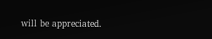will be appreciated.